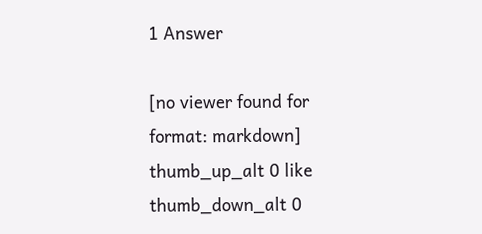1 Answer

[no viewer found for format: markdown]
thumb_up_alt 0 like thumb_down_alt 0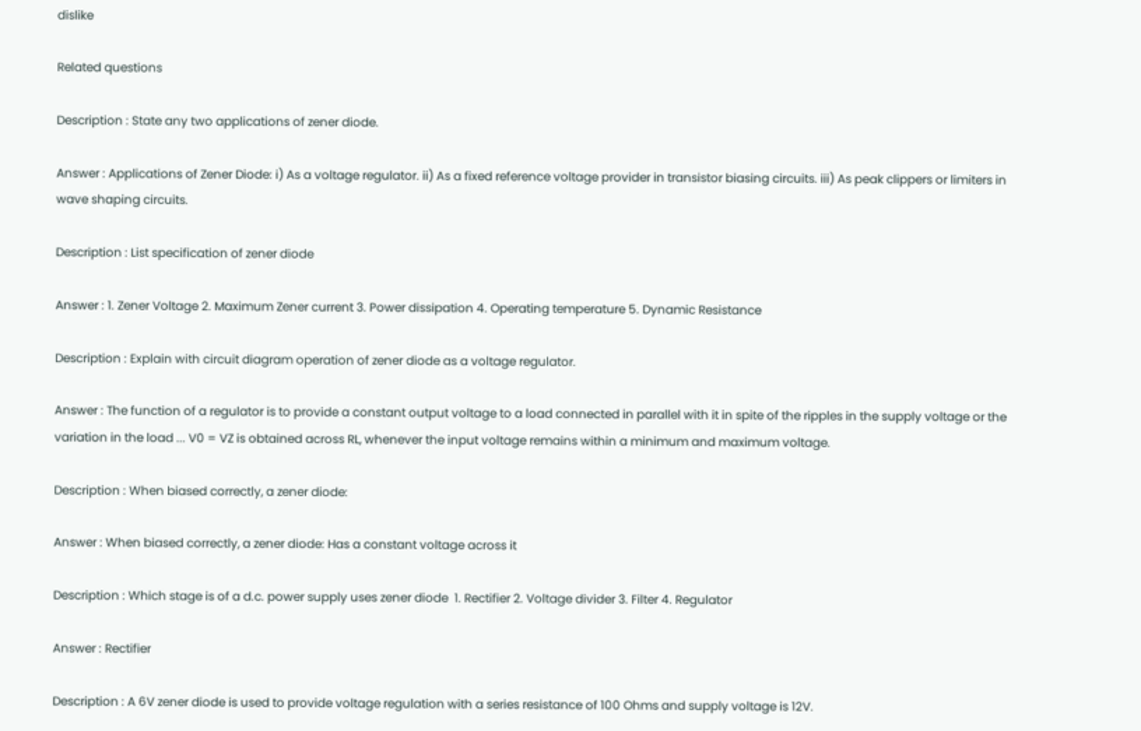dislike

Related questions

Description : State any two applications of zener diode.

Answer : Applications of Zener Diode: i) As a voltage regulator. ii) As a fixed reference voltage provider in transistor biasing circuits. iii) As peak clippers or limiters in wave shaping circuits.

Description : List specification of zener diode

Answer : 1. Zener Voltage 2. Maximum Zener current 3. Power dissipation 4. Operating temperature 5. Dynamic Resistance

Description : Explain with circuit diagram operation of zener diode as a voltage regulator.

Answer : The function of a regulator is to provide a constant output voltage to a load connected in parallel with it in spite of the ripples in the supply voltage or the variation in the load ... V0 = VZ is obtained across RL, whenever the input voltage remains within a minimum and maximum voltage.

Description : When biased correctly, a zener diode:

Answer : When biased correctly, a zener diode: Has a constant voltage across it

Description : Which stage is of a d.c. power supply uses zener diode  1. Rectifier 2. Voltage divider 3. Filter 4. Regulator

Answer : Rectifier

Description : A 6V zener diode is used to provide voltage regulation with a series resistance of 100 Ohms and supply voltage is 12V.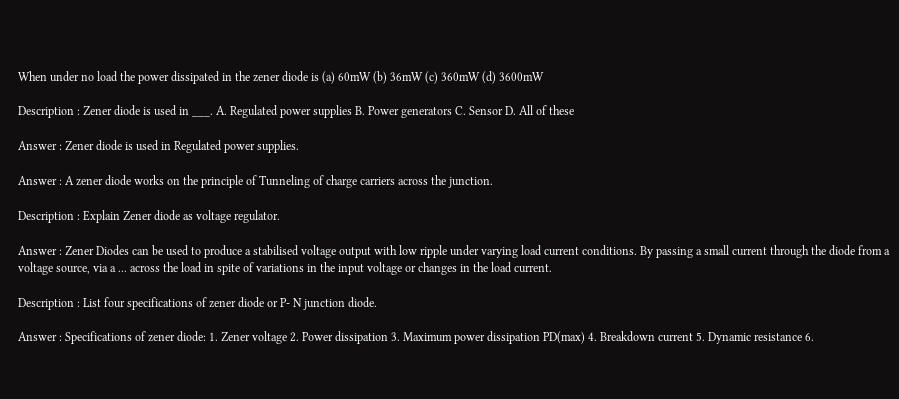When under no load the power dissipated in the zener diode is (a) 60mW (b) 36mW (c) 360mW (d) 3600mW

Description : Zener diode is used in ___. A. Regulated power supplies B. Power generators C. Sensor D. All of these

Answer : Zener diode is used in Regulated power supplies.

Answer : A zener diode works on the principle of Tunneling of charge carriers across the junction.

Description : Explain Zener diode as voltage regulator.

Answer : Zener Diodes can be used to produce a stabilised voltage output with low ripple under varying load current conditions. By passing a small current through the diode from a voltage source, via a ... across the load in spite of variations in the input voltage or changes in the load current.

Description : List four specifications of zener diode or P- N junction diode.

Answer : Specifications of zener diode: 1. Zener voltage 2. Power dissipation 3. Maximum power dissipation PD(max) 4. Breakdown current 5. Dynamic resistance 6.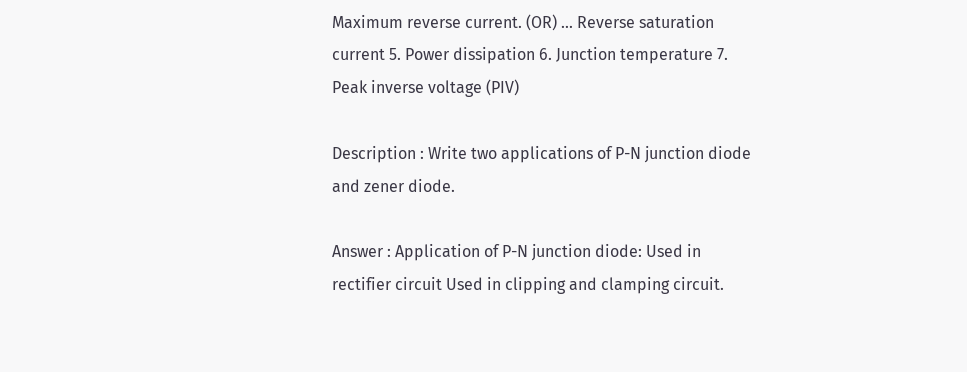Maximum reverse current. (OR) ... Reverse saturation current 5. Power dissipation 6. Junction temperature 7. Peak inverse voltage (PIV)

Description : Write two applications of P-N junction diode and zener diode.

Answer : Application of P-N junction diode: Used in rectifier circuit Used in clipping and clamping circuit.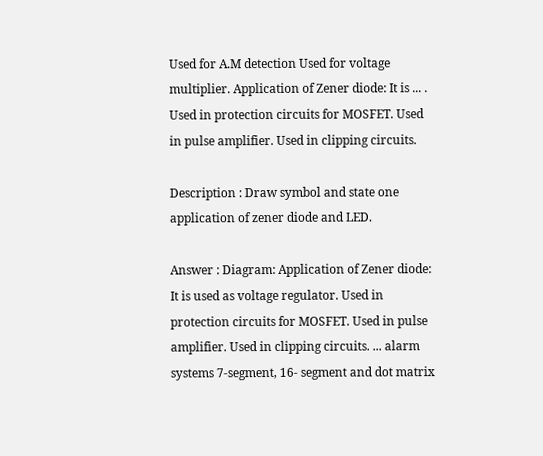Used for A.M detection Used for voltage multiplier. Application of Zener diode: It is ... . Used in protection circuits for MOSFET. Used in pulse amplifier. Used in clipping circuits.

Description : Draw symbol and state one application of zener diode and LED.

Answer : Diagram: Application of Zener diode:  It is used as voltage regulator. Used in protection circuits for MOSFET. Used in pulse amplifier. Used in clipping circuits. ... alarm systems 7-segment, 16- segment and dot matrix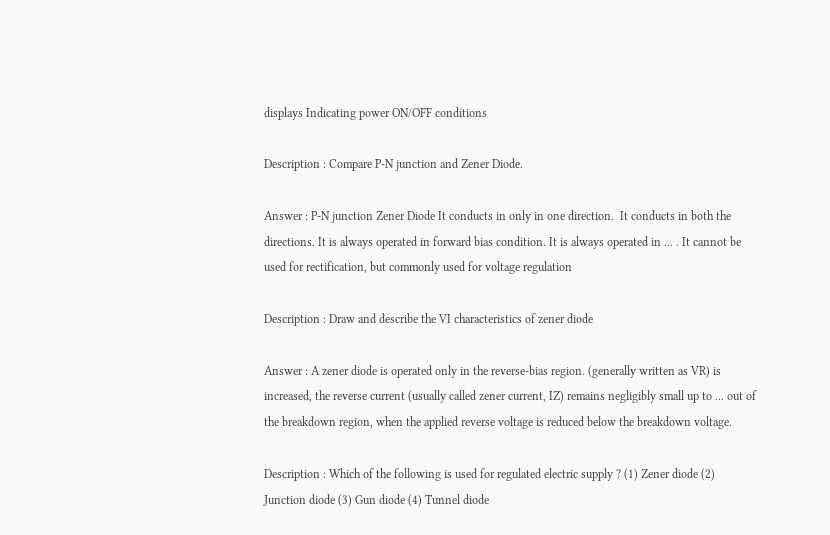displays Indicating power ON/OFF conditions

Description : Compare P-N junction and Zener Diode.

Answer : P-N junction Zener Diode It conducts in only in one direction.  It conducts in both the directions. It is always operated in forward bias condition. It is always operated in ... . It cannot be used for rectification, but commonly used for voltage regulation

Description : Draw and describe the VI characteristics of zener diode

Answer : A zener diode is operated only in the reverse-bias region. (generally written as VR) is increased, the reverse current (usually called zener current, IZ) remains negligibly small up to ... out of the breakdown region, when the applied reverse voltage is reduced below the breakdown voltage.

Description : Which of the following is used for regulated electric supply ? (1) Zener diode (2) Junction diode (3) Gun diode (4) Tunnel diode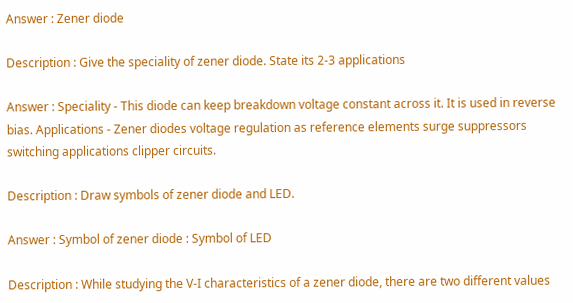Answer : Zener diode

Description : Give the speciality of zener diode. State its 2-3 applications

Answer : Speciality - This diode can keep breakdown voltage constant across it. It is used in reverse bias. Applications - Zener diodes voltage regulation as reference elements surge suppressors switching applications clipper circuits.

Description : Draw symbols of zener diode and LED.

Answer : Symbol of zener diode : Symbol of LED

Description : While studying the V-I characteristics of a zener diode, there are two different values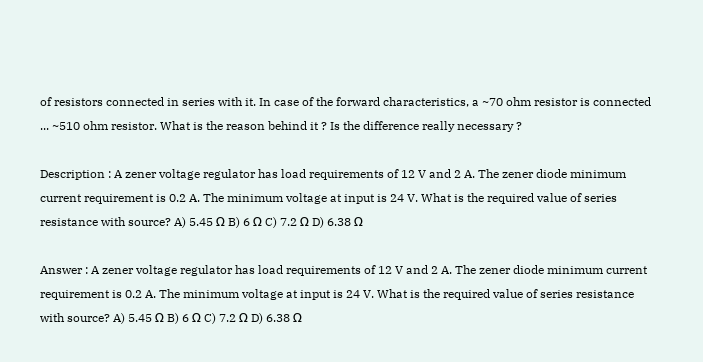of resistors connected in series with it. In case of the forward characteristics, a ~70 ohm resistor is connected ... ~510 ohm resistor. What is the reason behind it ? Is the difference really necessary ?

Description : A zener voltage regulator has load requirements of 12 V and 2 A. The zener diode minimum current requirement is 0.2 A. The minimum voltage at input is 24 V. What is the required value of series resistance with source? A) 5.45 Ω B) 6 Ω C) 7.2 Ω D) 6.38 Ω

Answer : A zener voltage regulator has load requirements of 12 V and 2 A. The zener diode minimum current requirement is 0.2 A. The minimum voltage at input is 24 V. What is the required value of series resistance with source? A) 5.45 Ω B) 6 Ω C) 7.2 Ω D) 6.38 Ω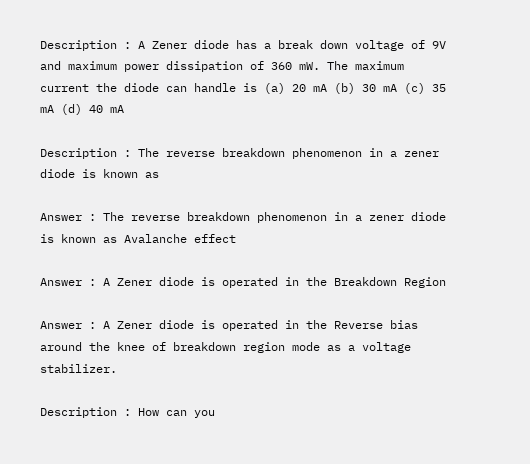Description : A Zener diode has a break down voltage of 9V and maximum power dissipation of 360 mW. The maximum current the diode can handle is (a) 20 mA (b) 30 mA (c) 35 mA (d) 40 mA

Description : The reverse breakdown phenomenon in a zener diode is known as

Answer : The reverse breakdown phenomenon in a zener diode is known as Avalanche effect

Answer : A Zener diode is operated in the Breakdown Region

Answer : A Zener diode is operated in the Reverse bias around the knee of breakdown region mode as a voltage stabilizer.

Description : How can you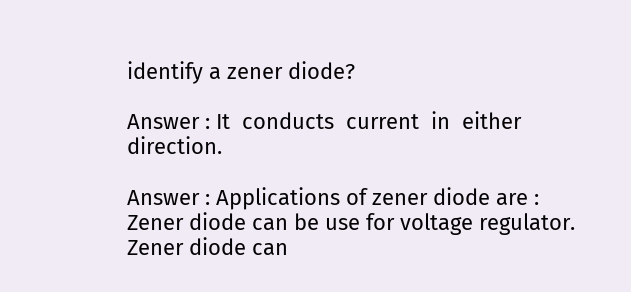identify a zener diode?

Answer : It  conducts  current  in  either  direction.

Answer : Applications of zener diode are : Zener diode can be use for voltage regulator. Zener diode can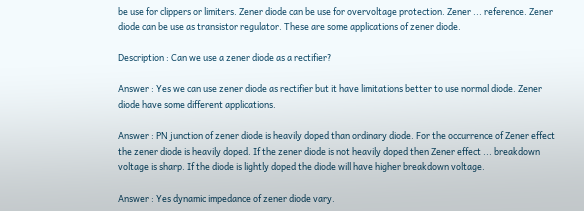be use for clippers or limiters. Zener diode can be use for overvoltage protection. Zener ... reference. Zener diode can be use as transistor regulator. These are some applications of zener diode.

Description : Can we use a zener diode as a rectifier?

Answer : Yes we can use zener diode as rectifier but it have limitations better to use normal diode. Zener diode have some different applications.

Answer : PN junction of zener diode is heavily doped than ordinary diode. For the occurrence of Zener effect the zener diode is heavily doped. If the zener diode is not heavily doped then Zener effect ... breakdown voltage is sharp. If the diode is lightly doped the diode will have higher breakdown voltage.

Answer : Yes dynamic impedance of zener diode vary.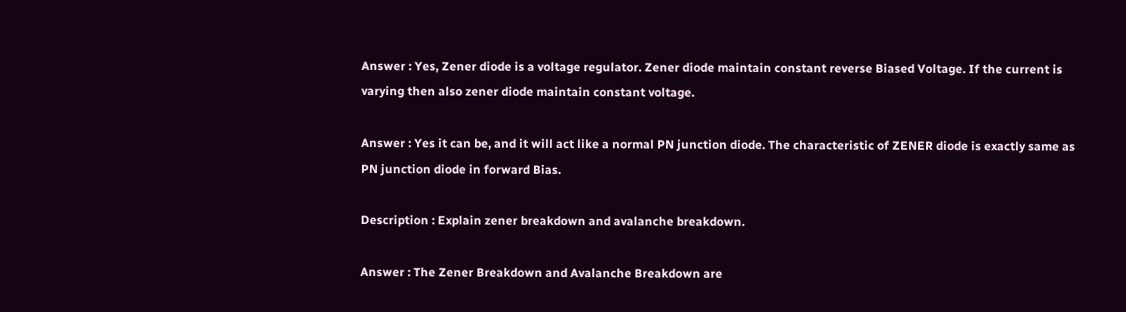Answer : Yes, Zener diode is a voltage regulator. Zener diode maintain constant reverse Biased Voltage. If the current is varying then also zener diode maintain constant voltage.

Answer : Yes it can be, and it will act like a normal PN junction diode. The characteristic of ZENER diode is exactly same as PN junction diode in forward Bias.

Description : Explain zener breakdown and avalanche breakdown.

Answer : The Zener Breakdown and Avalanche Breakdown are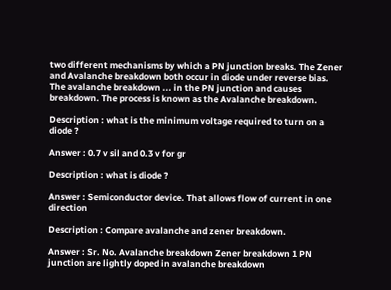two different mechanisms by which a PN junction breaks. The Zener and Avalanche breakdown both occur in diode under reverse bias. The avalanche breakdown ... in the PN junction and causes breakdown. The process is known as the Avalanche breakdown.

Description : what is the minimum voltage required to turn on a diode ?

Answer : 0.7 v sil and 0.3 v for gr

Description : what is diode ?

Answer : Semiconductor device. That allows flow of current in one direction

Description : Compare avalanche and zener breakdown.

Answer : Sr. No. Avalanche breakdown Zener breakdown 1 PN junction are lightly doped in avalanche breakdown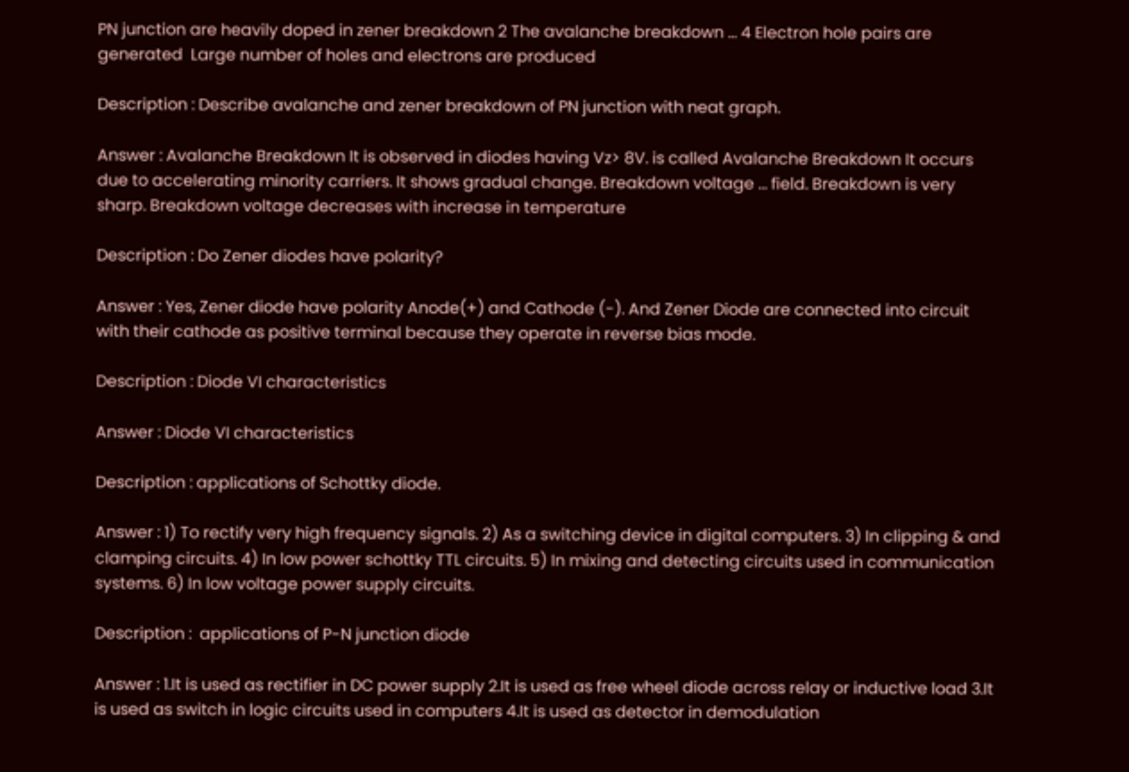PN junction are heavily doped in zener breakdown 2 The avalanche breakdown ... 4 Electron hole pairs are generated  Large number of holes and electrons are produced

Description : Describe avalanche and zener breakdown of PN junction with neat graph.

Answer : Avalanche Breakdown It is observed in diodes having Vz> 8V. is called Avalanche Breakdown It occurs due to accelerating minority carriers. It shows gradual change. Breakdown voltage ... field. Breakdown is very sharp. Breakdown voltage decreases with increase in temperature

Description : Do Zener diodes have polarity?

Answer : Yes, Zener diode have polarity Anode(+) and Cathode (-). And Zener Diode are connected into circuit with their cathode as positive terminal because they operate in reverse bias mode.

Description : Diode VI characteristics

Answer : Diode VI characteristics

Description : applications of Schottky diode.

Answer : 1) To rectify very high frequency signals. 2) As a switching device in digital computers. 3) In clipping & and clamping circuits. 4) In low power schottky TTL circuits. 5) In mixing and detecting circuits used in communication systems. 6) In low voltage power supply circuits.

Description :  applications of P-N junction diode

Answer : 1.It is used as rectifier in DC power supply 2.It is used as free wheel diode across relay or inductive load 3.It is used as switch in logic circuits used in computers 4.It is used as detector in demodulation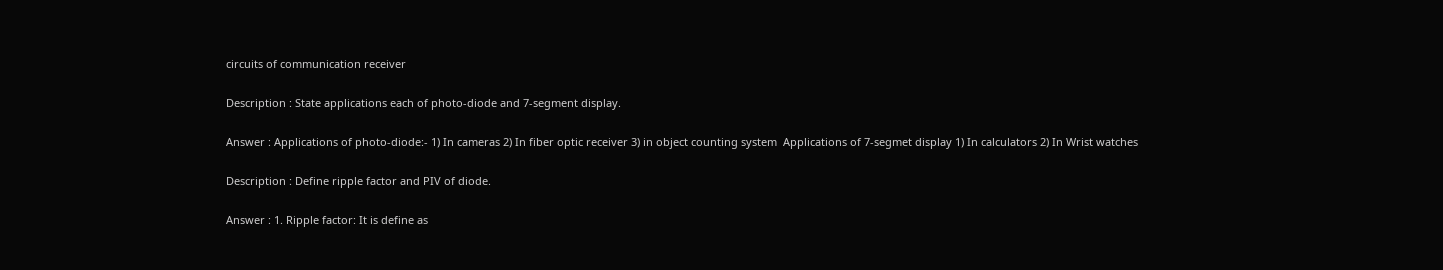circuits of communication receiver

Description : State applications each of photo-diode and 7-segment display.

Answer : Applications of photo-diode:- 1) In cameras 2) In fiber optic receiver 3) in object counting system  Applications of 7-segmet display 1) In calculators 2) In Wrist watches

Description : Define ripple factor and PIV of diode.

Answer : 1. Ripple factor: It is define as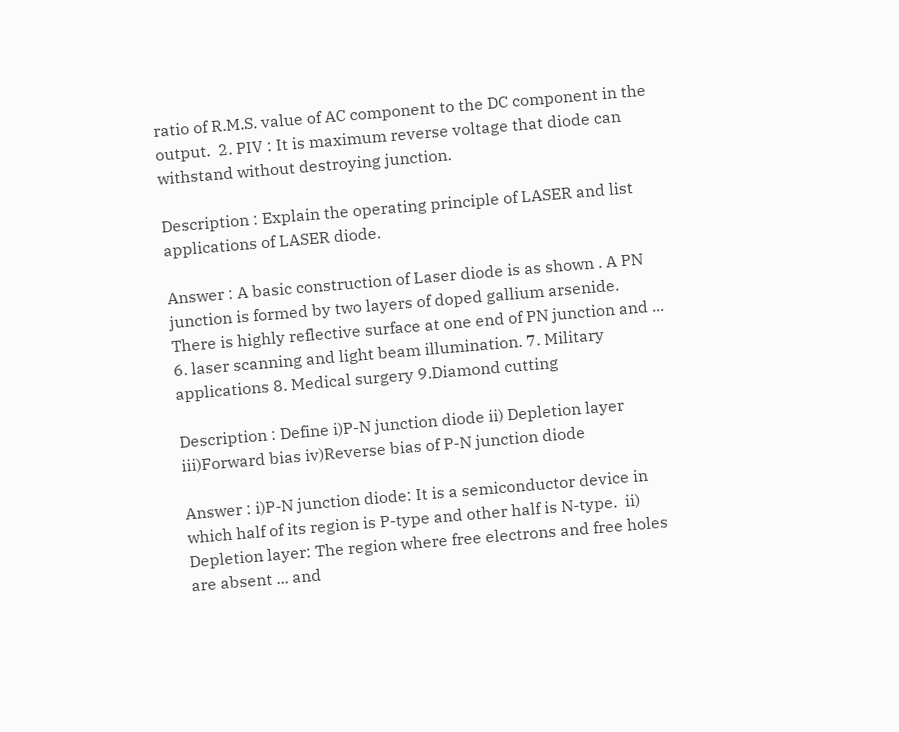ratio of R.M.S. value of AC component to the DC component in the output.  2. PIV : It is maximum reverse voltage that diode can withstand without destroying junction.

Description : Explain the operating principle of LASER and list applications of LASER diode.

Answer : A basic construction of Laser diode is as shown . A PN junction is formed by two layers of doped gallium arsenide. There is highly reflective surface at one end of PN junction and ... 6. laser scanning and light beam illumination. 7. Military applications 8. Medical surgery 9.Diamond cutting

Description : Define i)P-N junction diode ii) Depletion layer iii)Forward bias iv)Reverse bias of P-N junction diode

Answer : i)P-N junction diode: It is a semiconductor device in which half of its region is P-type and other half is N-type.  ii) Depletion layer: The region where free electrons and free holes are absent ... and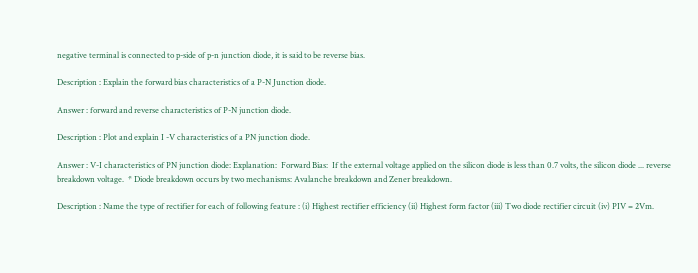negative terminal is connected to p-side of p-n junction diode, it is said to be reverse bias.

Description : Explain the forward bias characteristics of a P-N Junction diode.

Answer : forward and reverse characteristics of P-N junction diode.

Description : Plot and explain I -V characteristics of a PN junction diode.

Answer : V-I characteristics of PN junction diode: Explanation:  Forward Bias:  If the external voltage applied on the silicon diode is less than 0.7 volts, the silicon diode ... reverse breakdown voltage.  * Diode breakdown occurs by two mechanisms: Avalanche breakdown and Zener breakdown.

Description : Name the type of rectifier for each of following feature : (i) Highest rectifier efficiency (ii) Highest form factor (iii) Two diode rectifier circuit (iv) PIV = 2Vm.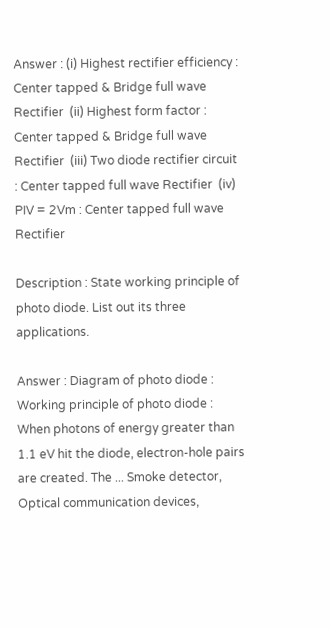Answer : (i) Highest rectifier efficiency : Center tapped & Bridge full wave Rectifier  (ii) Highest form factor : Center tapped & Bridge full wave Rectifier  (iii) Two diode rectifier circuit : Center tapped full wave Rectifier  (iv) PIV = 2Vm : Center tapped full wave Rectifier

Description : State working principle of photo diode. List out its three applications.

Answer : Diagram of photo diode :  Working principle of photo diode :  When photons of energy greater than 1.1 eV hit the diode, electron-hole pairs are created. The ... Smoke detector, Optical communication devices,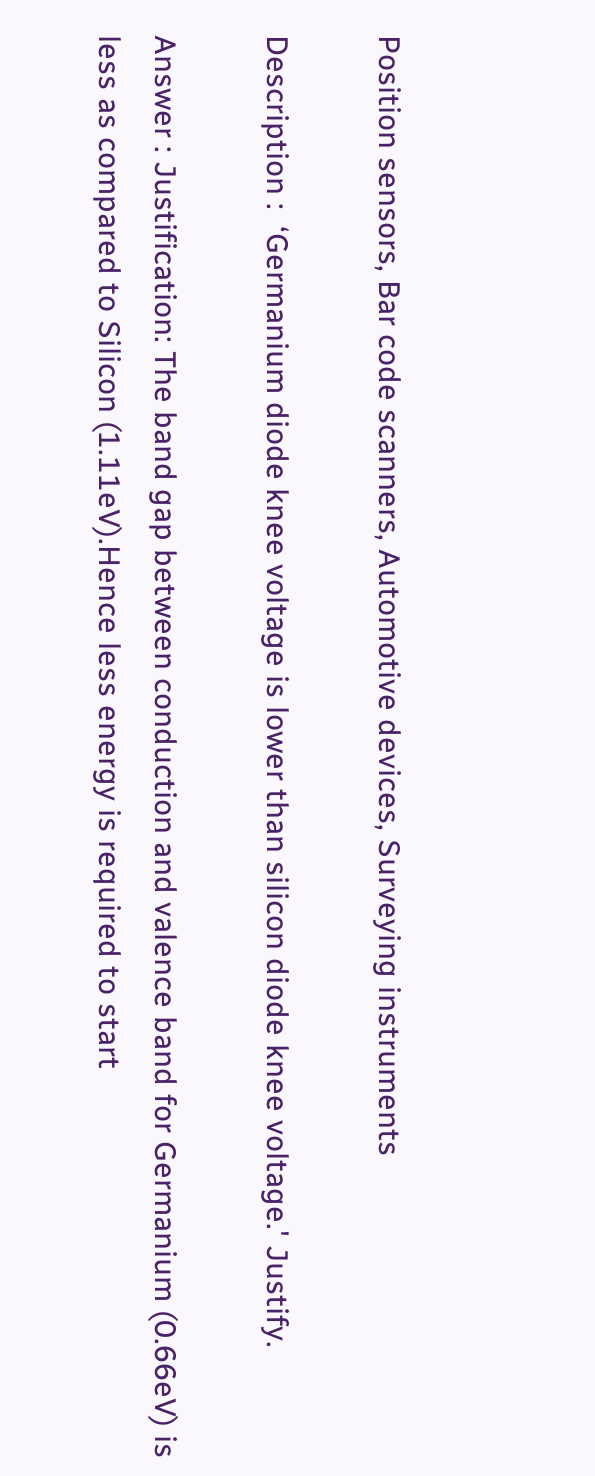Position sensors, Bar code scanners, Automotive devices, Surveying instruments

Description :  ‘Germanium diode knee voltage is lower than silicon diode knee voltage.' Justify.

Answer : Justification: The band gap between conduction and valence band for Germanium (0.66eV) is less as compared to Silicon (1.11eV).Hence less energy is required to start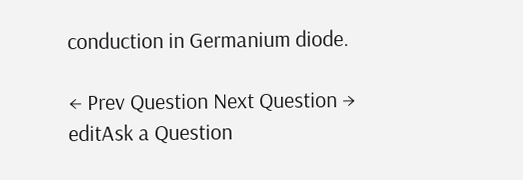conduction in Germanium diode.

← Prev Question Next Question →
editAsk a Question